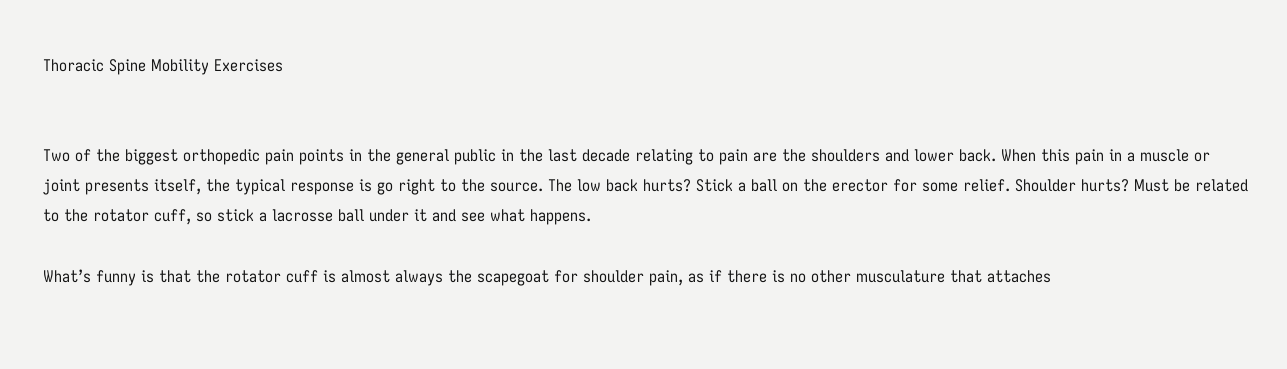Thoracic Spine Mobility Exercises


Two of the biggest orthopedic pain points in the general public in the last decade relating to pain are the shoulders and lower back. When this pain in a muscle or joint presents itself, the typical response is go right to the source. The low back hurts? Stick a ball on the erector for some relief. Shoulder hurts? Must be related to the rotator cuff, so stick a lacrosse ball under it and see what happens.

What’s funny is that the rotator cuff is almost always the scapegoat for shoulder pain, as if there is no other musculature that attaches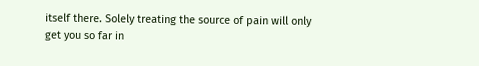itself there. Solely treating the source of pain will only get you so far in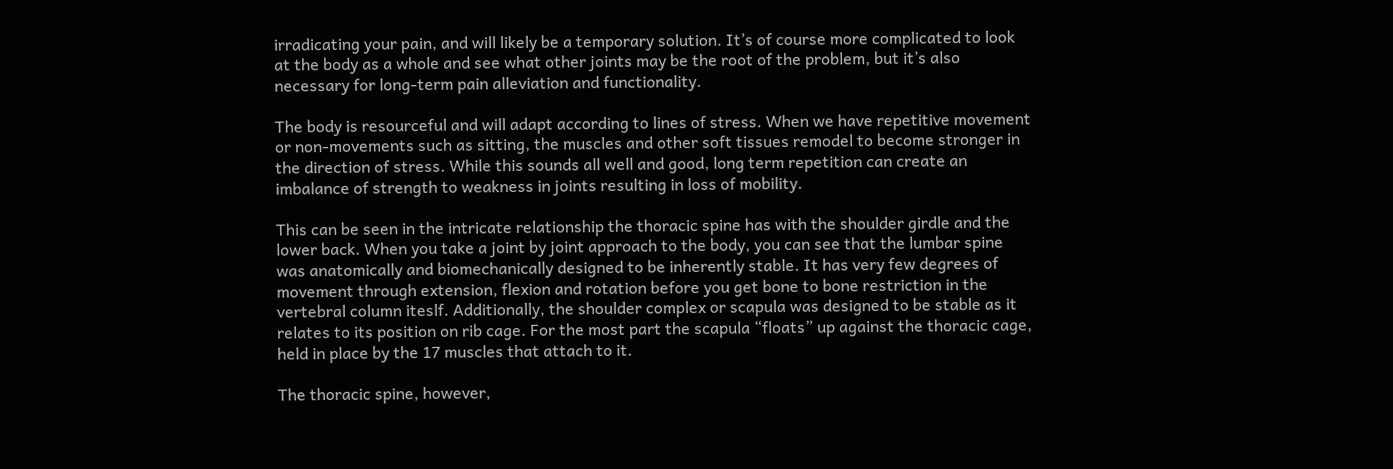irradicating your pain, and will likely be a temporary solution. It’s of course more complicated to look at the body as a whole and see what other joints may be the root of the problem, but it’s also necessary for long-term pain alleviation and functionality.

The body is resourceful and will adapt according to lines of stress. When we have repetitive movement or non-movements such as sitting, the muscles and other soft tissues remodel to become stronger in the direction of stress. While this sounds all well and good, long term repetition can create an imbalance of strength to weakness in joints resulting in loss of mobility.

This can be seen in the intricate relationship the thoracic spine has with the shoulder girdle and the lower back. When you take a joint by joint approach to the body, you can see that the lumbar spine was anatomically and biomechanically designed to be inherently stable. It has very few degrees of movement through extension, flexion and rotation before you get bone to bone restriction in the vertebral column iteslf. Additionally, the shoulder complex or scapula was designed to be stable as it relates to its position on rib cage. For the most part the scapula “floats” up against the thoracic cage, held in place by the 17 muscles that attach to it.

The thoracic spine, however,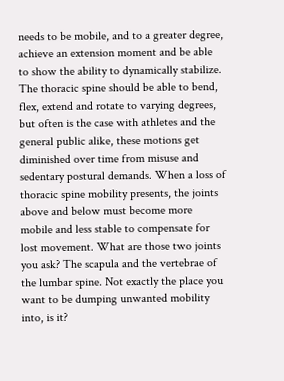needs to be mobile, and to a greater degree, achieve an extension moment and be able to show the ability to dynamically stabilize. The thoracic spine should be able to bend, flex, extend and rotate to varying degrees, but often is the case with athletes and the general public alike, these motions get diminished over time from misuse and sedentary postural demands. When a loss of thoracic spine mobility presents, the joints above and below must become more mobile and less stable to compensate for lost movement. What are those two joints you ask? The scapula and the vertebrae of the lumbar spine. Not exactly the place you want to be dumping unwanted mobility into, is it?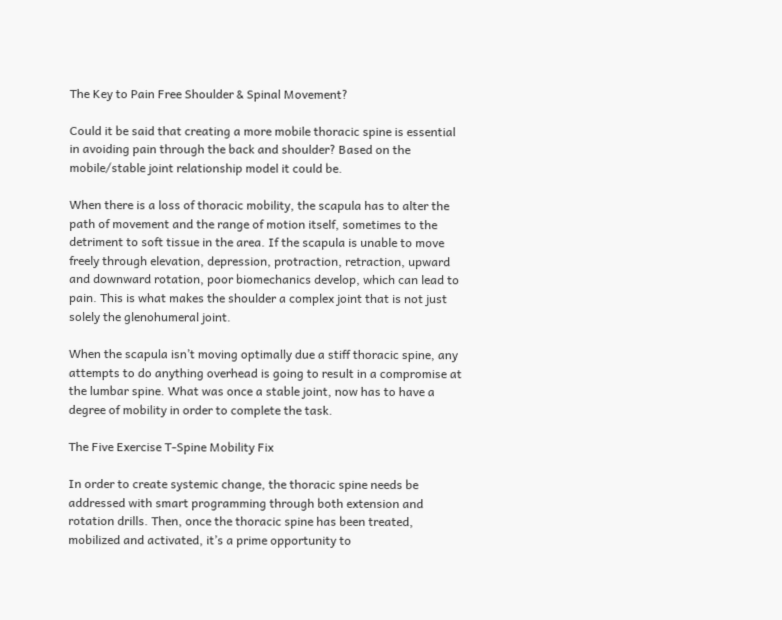The Key to Pain Free Shoulder & Spinal Movement?

Could it be said that creating a more mobile thoracic spine is essential in avoiding pain through the back and shoulder? Based on the mobile/stable joint relationship model it could be.

When there is a loss of thoracic mobility, the scapula has to alter the path of movement and the range of motion itself, sometimes to the detriment to soft tissue in the area. If the scapula is unable to move freely through elevation, depression, protraction, retraction, upward and downward rotation, poor biomechanics develop, which can lead to pain. This is what makes the shoulder a complex joint that is not just solely the glenohumeral joint.

When the scapula isn’t moving optimally due a stiff thoracic spine, any attempts to do anything overhead is going to result in a compromise at the lumbar spine. What was once a stable joint, now has to have a degree of mobility in order to complete the task.

The Five Exercise T-Spine Mobility Fix

In order to create systemic change, the thoracic spine needs be addressed with smart programming through both extension and rotation drills. Then, once the thoracic spine has been treated, mobilized and activated, it’s a prime opportunity to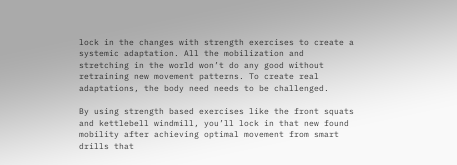lock in the changes with strength exercises to create a systemic adaptation. All the mobilization and stretching in the world won’t do any good without retraining new movement patterns. To create real adaptations, the body need needs to be challenged.

By using strength based exercises like the front squats and kettlebell windmill, you’ll lock in that new found mobility after achieving optimal movement from smart drills that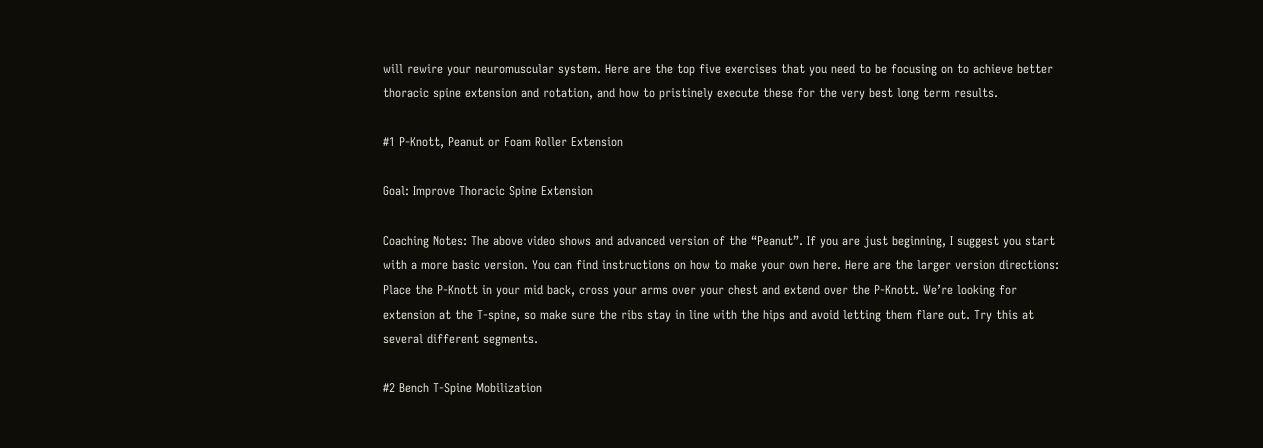will rewire your neuromuscular system. Here are the top five exercises that you need to be focusing on to achieve better thoracic spine extension and rotation, and how to pristinely execute these for the very best long term results.

#1 P-Knott, Peanut or Foam Roller Extension

Goal: Improve Thoracic Spine Extension

Coaching Notes: The above video shows and advanced version of the “Peanut”. If you are just beginning, I suggest you start with a more basic version. You can find instructions on how to make your own here. Here are the larger version directions: Place the P-Knott in your mid back, cross your arms over your chest and extend over the P-Knott. We’re looking for extension at the T-spine, so make sure the ribs stay in line with the hips and avoid letting them flare out. Try this at several different segments.

#2 Bench T-Spine Mobilization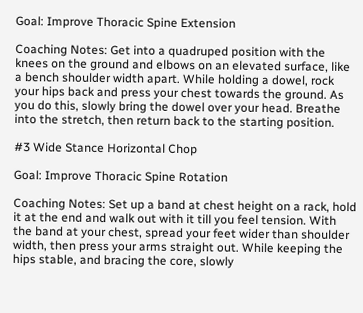Goal: Improve Thoracic Spine Extension

Coaching Notes: Get into a quadruped position with the knees on the ground and elbows on an elevated surface, like a bench shoulder width apart. While holding a dowel, rock your hips back and press your chest towards the ground. As you do this, slowly bring the dowel over your head. Breathe into the stretch, then return back to the starting position.

#3 Wide Stance Horizontal Chop

Goal: Improve Thoracic Spine Rotation

Coaching Notes: Set up a band at chest height on a rack, hold it at the end and walk out with it till you feel tension. With the band at your chest, spread your feet wider than shoulder width, then press your arms straight out. While keeping the hips stable, and bracing the core, slowly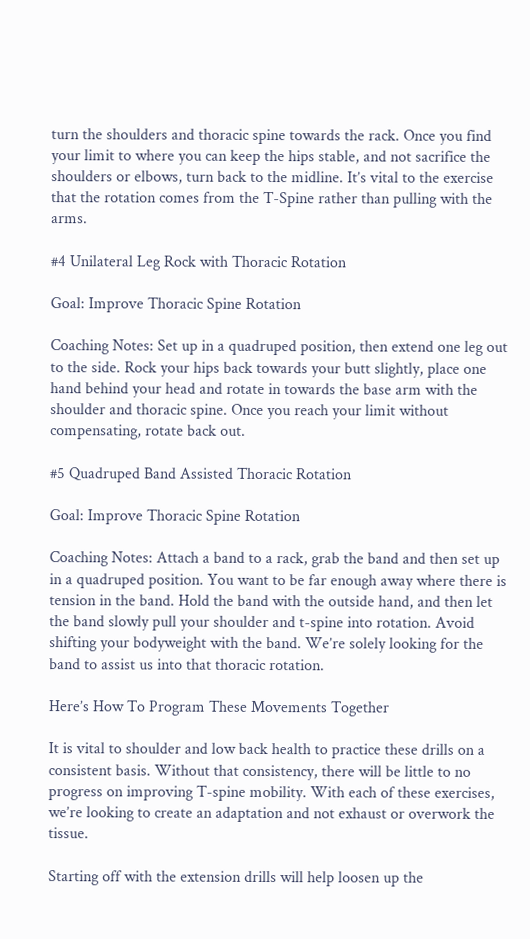turn the shoulders and thoracic spine towards the rack. Once you find your limit to where you can keep the hips stable, and not sacrifice the shoulders or elbows, turn back to the midline. It’s vital to the exercise that the rotation comes from the T-Spine rather than pulling with the arms.

#4 Unilateral Leg Rock with Thoracic Rotation

Goal: Improve Thoracic Spine Rotation

Coaching Notes: Set up in a quadruped position, then extend one leg out to the side. Rock your hips back towards your butt slightly, place one hand behind your head and rotate in towards the base arm with the shoulder and thoracic spine. Once you reach your limit without compensating, rotate back out.

#5 Quadruped Band Assisted Thoracic Rotation

Goal: Improve Thoracic Spine Rotation

Coaching Notes: Attach a band to a rack, grab the band and then set up in a quadruped position. You want to be far enough away where there is tension in the band. Hold the band with the outside hand, and then let the band slowly pull your shoulder and t-spine into rotation. Avoid shifting your bodyweight with the band. We’re solely looking for the band to assist us into that thoracic rotation.

Here’s How To Program These Movements Together

It is vital to shoulder and low back health to practice these drills on a consistent basis. Without that consistency, there will be little to no progress on improving T-spine mobility. With each of these exercises, we’re looking to create an adaptation and not exhaust or overwork the tissue.

Starting off with the extension drills will help loosen up the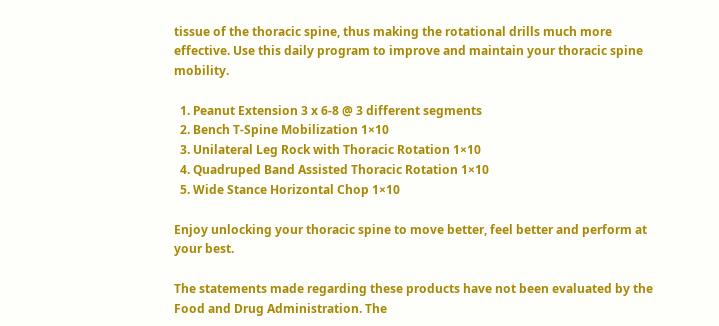tissue of the thoracic spine, thus making the rotational drills much more effective. Use this daily program to improve and maintain your thoracic spine mobility.

  1. Peanut Extension 3 x 6-8 @ 3 different segments
  2. Bench T-Spine Mobilization 1×10
  3. Unilateral Leg Rock with Thoracic Rotation 1×10
  4. Quadruped Band Assisted Thoracic Rotation 1×10
  5. Wide Stance Horizontal Chop 1×10

Enjoy unlocking your thoracic spine to move better, feel better and perform at your best.

The statements made regarding these products have not been evaluated by the Food and Drug Administration. The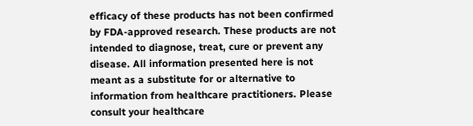efficacy of these products has not been confirmed by FDA-approved research. These products are not intended to diagnose, treat, cure or prevent any disease. All information presented here is not meant as a substitute for or alternative to information from healthcare practitioners. Please consult your healthcare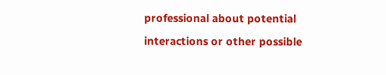professional about potential interactions or other possible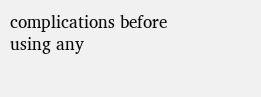complications before using any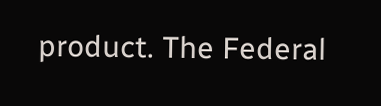product. The Federal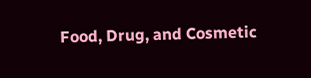Food, Drug, and Cosmetic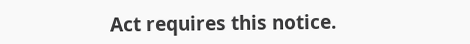Act requires this notice.